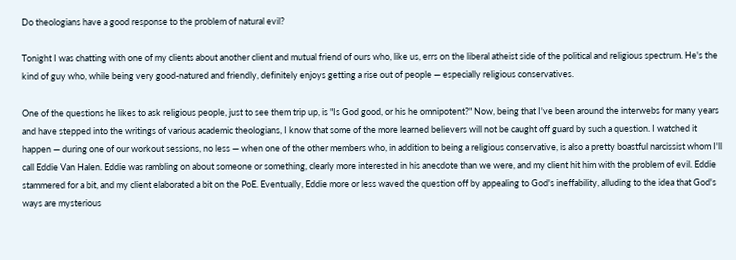Do theologians have a good response to the problem of natural evil?

Tonight I was chatting with one of my clients about another client and mutual friend of ours who, like us, errs on the liberal atheist side of the political and religious spectrum. He's the kind of guy who, while being very good-natured and friendly, definitely enjoys getting a rise out of people — especially religious conservatives.

One of the questions he likes to ask religious people, just to see them trip up, is "Is God good, or his he omnipotent?" Now, being that I've been around the interwebs for many years and have stepped into the writings of various academic theologians, I know that some of the more learned believers will not be caught off guard by such a question. I watched it happen — during one of our workout sessions, no less — when one of the other members who, in addition to being a religious conservative, is also a pretty boastful narcissist whom I'll call Eddie Van Halen. Eddie was rambling on about someone or something, clearly more interested in his anecdote than we were, and my client hit him with the problem of evil. Eddie stammered for a bit, and my client elaborated a bit on the PoE. Eventually, Eddie more or less waved the question off by appealing to God's ineffability, alluding to the idea that God's ways are mysterious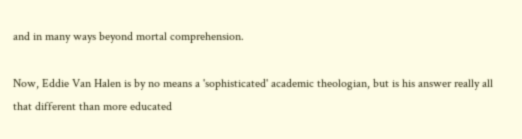and in many ways beyond mortal comprehension.

Now, Eddie Van Halen is by no means a 'sophisticated' academic theologian, but is his answer really all that different than more educated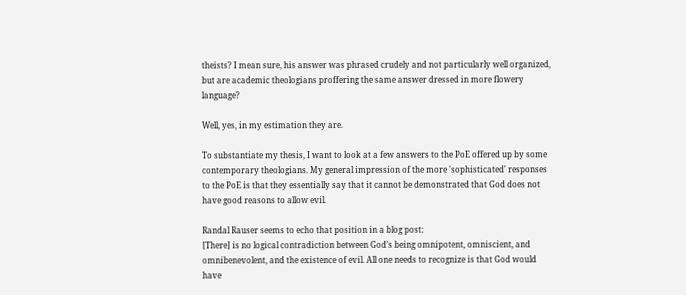theists? I mean sure, his answer was phrased crudely and not particularly well organized, but are academic theologians proffering the same answer dressed in more flowery language?

Well, yes, in my estimation they are.

To substantiate my thesis, I want to look at a few answers to the PoE offered up by some contemporary theologians. My general impression of the more 'sophisticated' responses to the PoE is that they essentially say that it cannot be demonstrated that God does not have good reasons to allow evil.

Randal Rauser seems to echo that position in a blog post:
[There] is no logical contradiction between God’s being omnipotent, omniscient, and omnibenevolent, and the existence of evil. All one needs to recognize is that God would have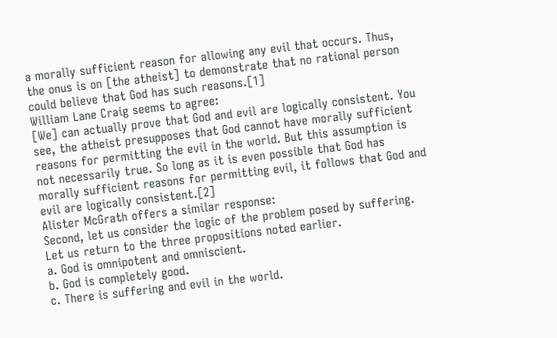a morally sufficient reason for allowing any evil that occurs. Thus, the onus is on [the atheist] to demonstrate that no rational person could believe that God has such reasons.[1]
William Lane Craig seems to agree:
[We] can actually prove that God and evil are logically consistent. You see, the atheist presupposes that God cannot have morally sufficient reasons for permitting the evil in the world. But this assumption is not necessarily true. So long as it is even possible that God has morally sufficient reasons for permitting evil, it follows that God and evil are logically consistent.[2]
Alister McGrath offers a similar response:
Second, let us consider the logic of the problem posed by suffering. Let us return to the three propositions noted earlier.
a. God is omnipotent and omniscient.
b. God is completely good.
c. There is suffering and evil in the world.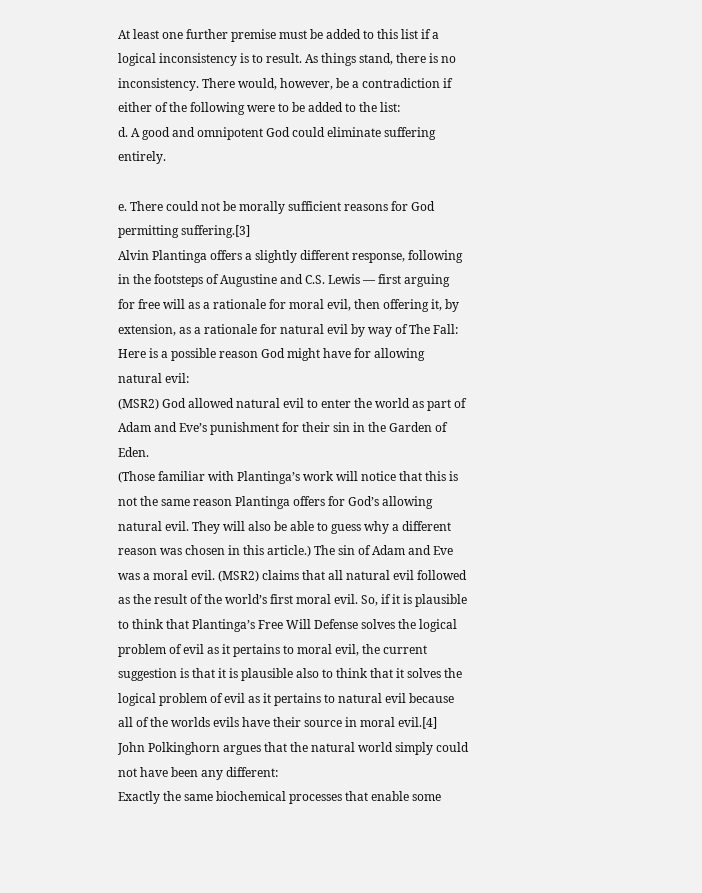At least one further premise must be added to this list if a logical inconsistency is to result. As things stand, there is no inconsistency. There would, however, be a contradiction if either of the following were to be added to the list:
d. A good and omnipotent God could eliminate suffering entirely.

e. There could not be morally sufficient reasons for God permitting suffering.[3]
Alvin Plantinga offers a slightly different response, following in the footsteps of Augustine and C.S. Lewis — first arguing for free will as a rationale for moral evil, then offering it, by extension, as a rationale for natural evil by way of The Fall:
Here is a possible reason God might have for allowing natural evil:
(MSR2) God allowed natural evil to enter the world as part of Adam and Eve’s punishment for their sin in the Garden of Eden.
(Those familiar with Plantinga’s work will notice that this is not the same reason Plantinga offers for God’s allowing natural evil. They will also be able to guess why a different reason was chosen in this article.) The sin of Adam and Eve was a moral evil. (MSR2) claims that all natural evil followed as the result of the world’s first moral evil. So, if it is plausible to think that Plantinga’s Free Will Defense solves the logical problem of evil as it pertains to moral evil, the current suggestion is that it is plausible also to think that it solves the logical problem of evil as it pertains to natural evil because all of the worlds evils have their source in moral evil.[4]
John Polkinghorn argues that the natural world simply could not have been any different:
Exactly the same biochemical processes that enable some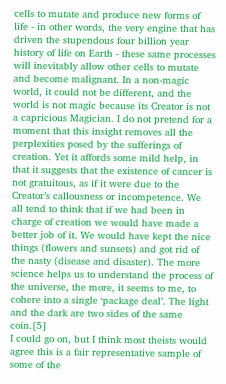cells to mutate and produce new forms of life - in other words, the very engine that has driven the stupendous four billion year history of life on Earth - these same processes will inevitably allow other cells to mutate and become malignant. In a non-magic world, it could not be different, and the world is not magic because its Creator is not a capricious Magician. I do not pretend for a moment that this insight removes all the perplexities posed by the sufferings of creation. Yet it affords some mild help, in that it suggests that the existence of cancer is not gratuitous, as if it were due to the Creator’s callousness or incompetence. We all tend to think that if we had been in charge of creation we would have made a better job of it. We would have kept the nice things (flowers and sunsets) and got rid of the nasty (disease and disaster). The more science helps us to understand the process of the universe, the more, it seems to me, to cohere into a single ‘package deal’. The light and the dark are two sides of the same coin.[5]
I could go on, but I think most theists would agree this is a fair representative sample of some of the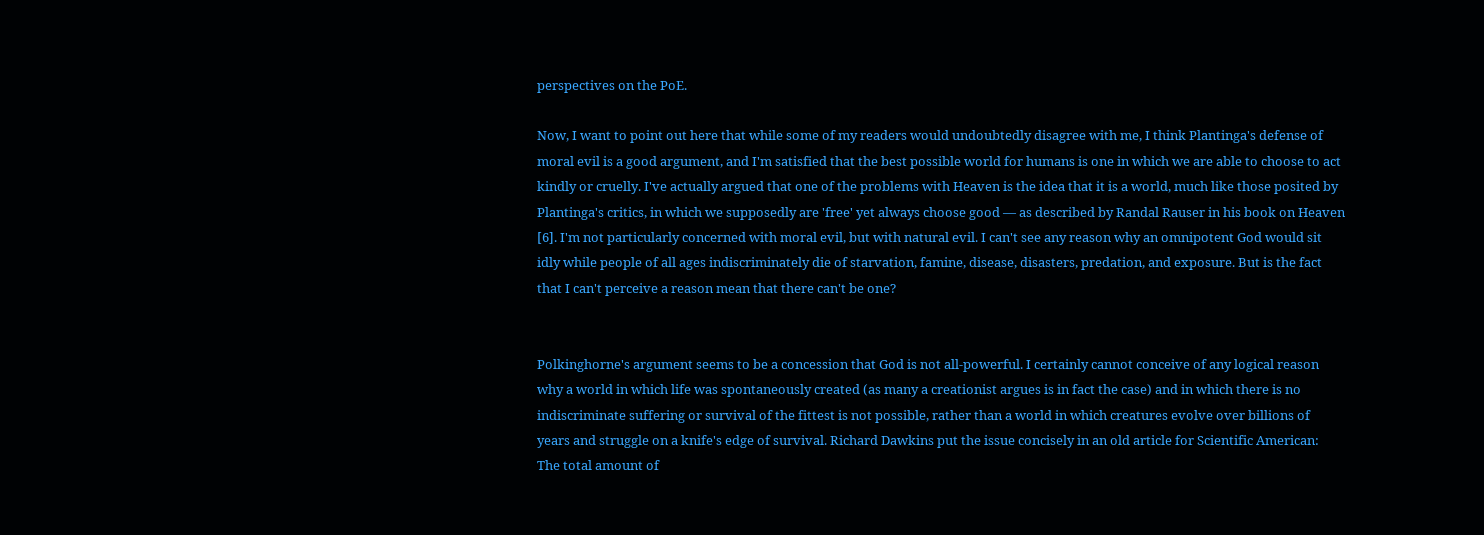perspectives on the PoE.

Now, I want to point out here that while some of my readers would undoubtedly disagree with me, I think Plantinga's defense of moral evil is a good argument, and I'm satisfied that the best possible world for humans is one in which we are able to choose to act kindly or cruelly. I've actually argued that one of the problems with Heaven is the idea that it is a world, much like those posited by Plantinga's critics, in which we supposedly are 'free' yet always choose good — as described by Randal Rauser in his book on Heaven [6]. I'm not particularly concerned with moral evil, but with natural evil. I can't see any reason why an omnipotent God would sit idly while people of all ages indiscriminately die of starvation, famine, disease, disasters, predation, and exposure. But is the fact that I can't perceive a reason mean that there can't be one?


Polkinghorne's argument seems to be a concession that God is not all-powerful. I certainly cannot conceive of any logical reason why a world in which life was spontaneously created (as many a creationist argues is in fact the case) and in which there is no indiscriminate suffering or survival of the fittest is not possible, rather than a world in which creatures evolve over billions of years and struggle on a knife's edge of survival. Richard Dawkins put the issue concisely in an old article for Scientific American:
The total amount of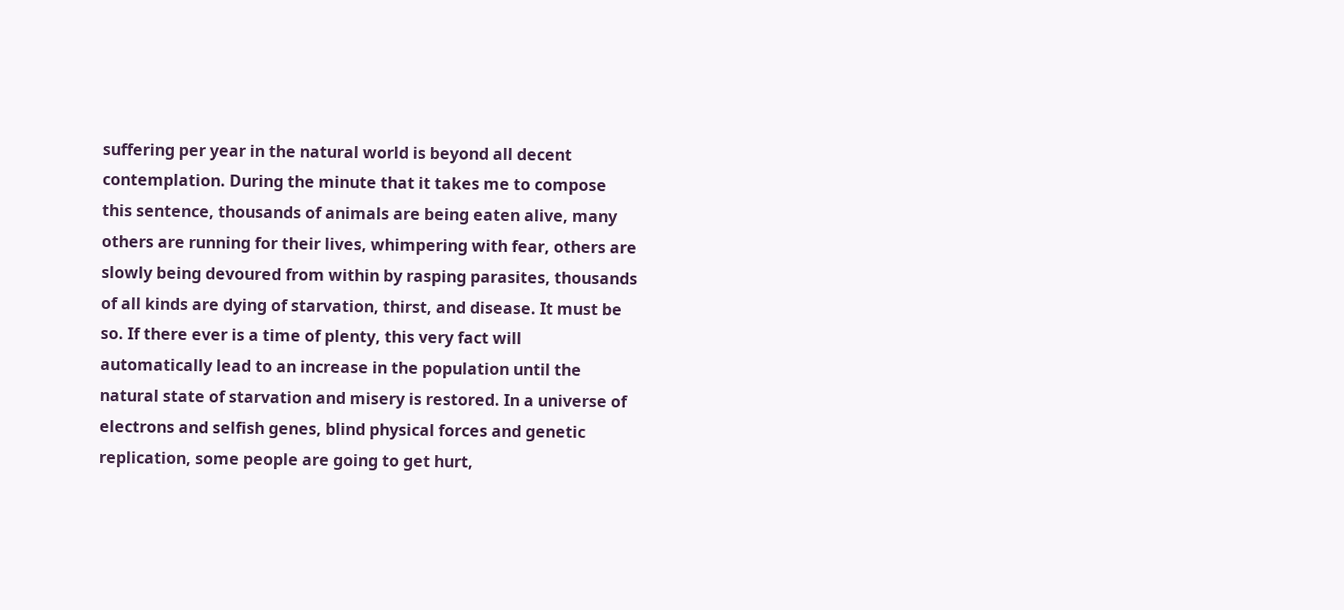suffering per year in the natural world is beyond all decent contemplation. During the minute that it takes me to compose this sentence, thousands of animals are being eaten alive, many others are running for their lives, whimpering with fear, others are slowly being devoured from within by rasping parasites, thousands of all kinds are dying of starvation, thirst, and disease. It must be so. If there ever is a time of plenty, this very fact will automatically lead to an increase in the population until the natural state of starvation and misery is restored. In a universe of electrons and selfish genes, blind physical forces and genetic replication, some people are going to get hurt,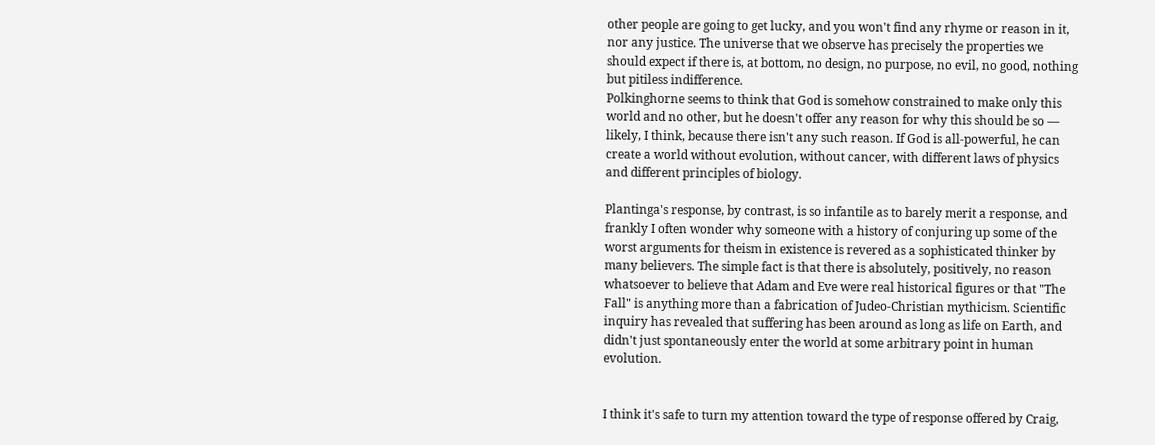other people are going to get lucky, and you won't find any rhyme or reason in it, nor any justice. The universe that we observe has precisely the properties we should expect if there is, at bottom, no design, no purpose, no evil, no good, nothing but pitiless indifference.
Polkinghorne seems to think that God is somehow constrained to make only this world and no other, but he doesn't offer any reason for why this should be so — likely, I think, because there isn't any such reason. If God is all-powerful, he can create a world without evolution, without cancer, with different laws of physics and different principles of biology.

Plantinga's response, by contrast, is so infantile as to barely merit a response, and frankly I often wonder why someone with a history of conjuring up some of the worst arguments for theism in existence is revered as a sophisticated thinker by many believers. The simple fact is that there is absolutely, positively, no reason whatsoever to believe that Adam and Eve were real historical figures or that "The Fall" is anything more than a fabrication of Judeo-Christian mythicism. Scientific inquiry has revealed that suffering has been around as long as life on Earth, and didn't just spontaneously enter the world at some arbitrary point in human evolution.


I think it's safe to turn my attention toward the type of response offered by Craig,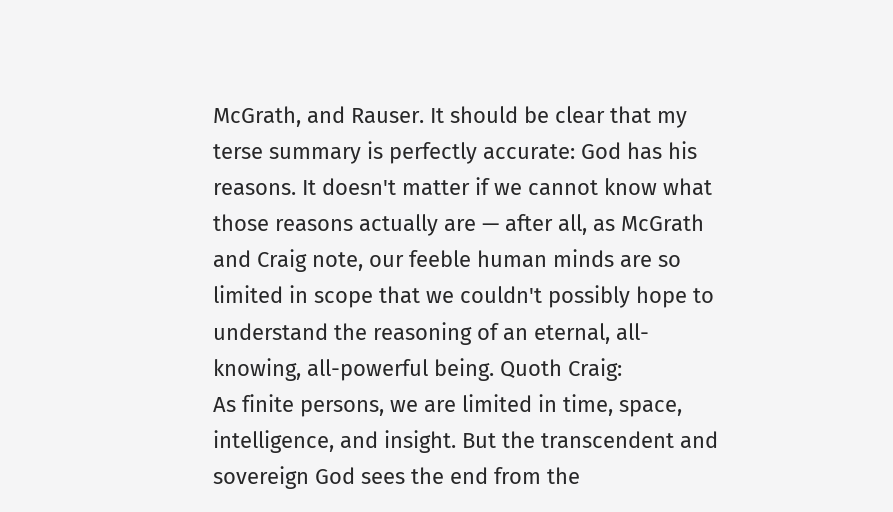McGrath, and Rauser. It should be clear that my terse summary is perfectly accurate: God has his reasons. It doesn't matter if we cannot know what those reasons actually are — after all, as McGrath and Craig note, our feeble human minds are so limited in scope that we couldn't possibly hope to understand the reasoning of an eternal, all-knowing, all-powerful being. Quoth Craig:
As finite persons, we are limited in time, space, intelligence, and insight. But the transcendent and sovereign God sees the end from the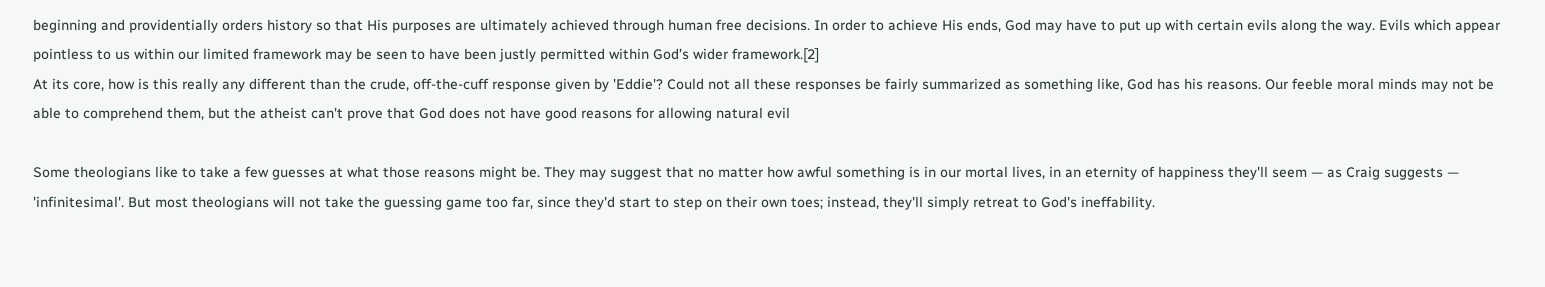beginning and providentially orders history so that His purposes are ultimately achieved through human free decisions. In order to achieve His ends, God may have to put up with certain evils along the way. Evils which appear pointless to us within our limited framework may be seen to have been justly permitted within God’s wider framework.[2]
At its core, how is this really any different than the crude, off-the-cuff response given by 'Eddie'? Could not all these responses be fairly summarized as something like, God has his reasons. Our feeble moral minds may not be able to comprehend them, but the atheist can't prove that God does not have good reasons for allowing natural evil

Some theologians like to take a few guesses at what those reasons might be. They may suggest that no matter how awful something is in our mortal lives, in an eternity of happiness they'll seem — as Craig suggests — 'infinitesimal'. But most theologians will not take the guessing game too far, since they'd start to step on their own toes; instead, they'll simply retreat to God's ineffability.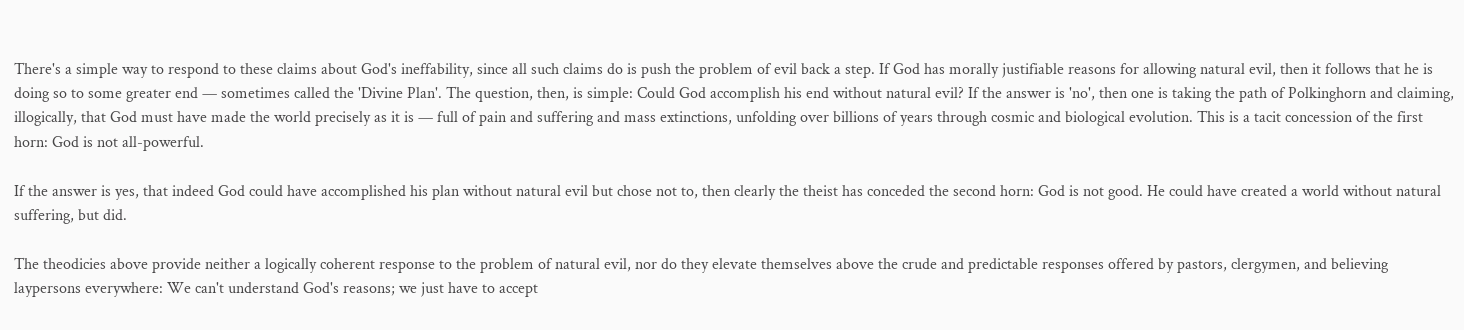There's a simple way to respond to these claims about God's ineffability, since all such claims do is push the problem of evil back a step. If God has morally justifiable reasons for allowing natural evil, then it follows that he is doing so to some greater end — sometimes called the 'Divine Plan'. The question, then, is simple: Could God accomplish his end without natural evil? If the answer is 'no', then one is taking the path of Polkinghorn and claiming, illogically, that God must have made the world precisely as it is — full of pain and suffering and mass extinctions, unfolding over billions of years through cosmic and biological evolution. This is a tacit concession of the first horn: God is not all-powerful.

If the answer is yes, that indeed God could have accomplished his plan without natural evil but chose not to, then clearly the theist has conceded the second horn: God is not good. He could have created a world without natural suffering, but did.

The theodicies above provide neither a logically coherent response to the problem of natural evil, nor do they elevate themselves above the crude and predictable responses offered by pastors, clergymen, and believing laypersons everywhere: We can't understand God's reasons; we just have to accept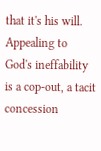that it's his will. Appealing to God's ineffability is a cop-out, a tacit concession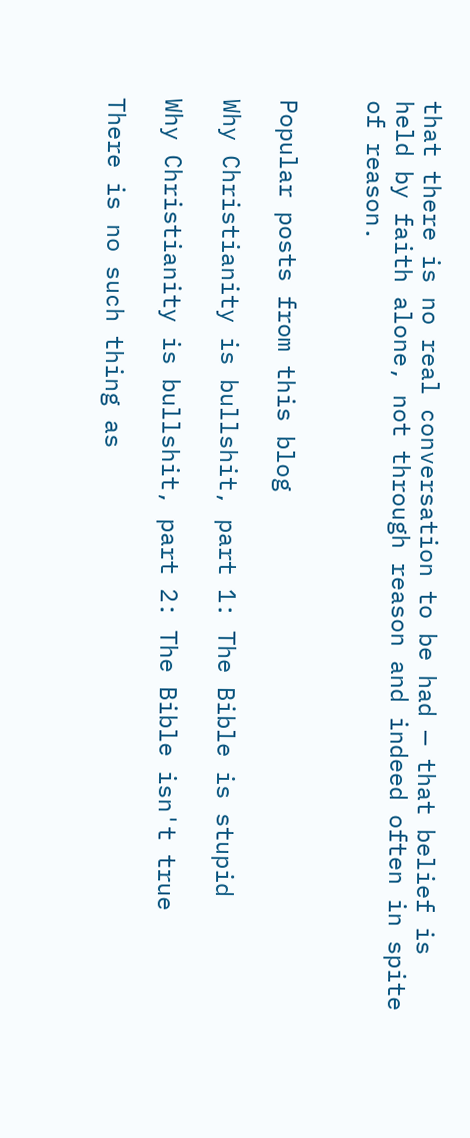that there is no real conversation to be had — that belief is held by faith alone, not through reason and indeed often in spite of reason.


Popular posts from this blog

Why Christianity is bullshit, part 1: The Bible is stupid

Why Christianity is bullshit, part 2: The Bible isn't true

There is no such thing as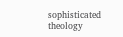sophisticated theology